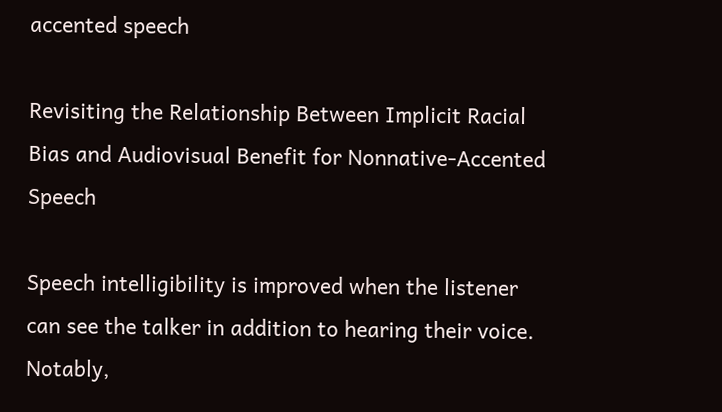accented speech

Revisiting the Relationship Between Implicit Racial Bias and Audiovisual Benefit for Nonnative-Accented Speech

Speech intelligibility is improved when the listener can see the talker in addition to hearing their voice. Notably,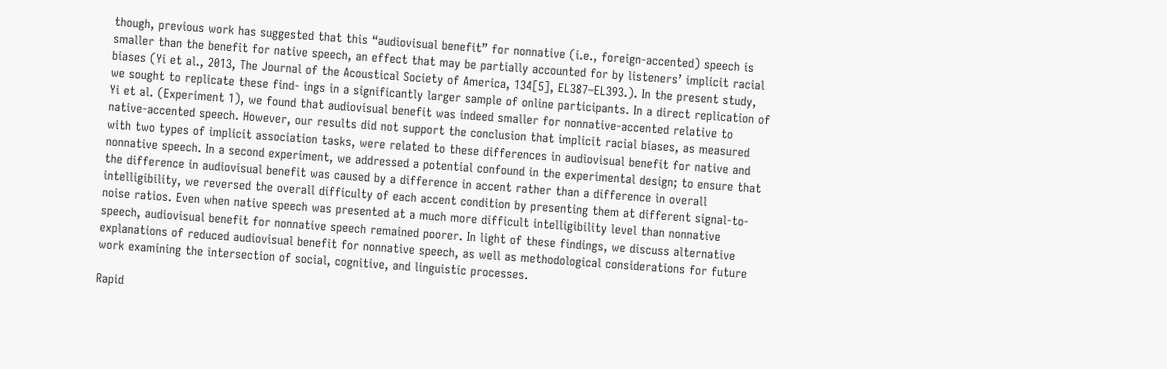though, previous work has suggested that this “audiovisual benefit” for nonnative (i.e., foreign-accented) speech is smaller than the benefit for native speech, an effect that may be partially accounted for by listeners’ implicit racial biases (Yi et al., 2013, The Journal of the Acoustical Society of America, 134[5], EL387–EL393.). In the present study, we sought to replicate these find- ings in a significantly larger sample of online participants. In a direct replication of Yi et al. (Experiment 1), we found that audiovisual benefit was indeed smaller for nonnative-accented relative to native-accented speech. However, our results did not support the conclusion that implicit racial biases, as measured with two types of implicit association tasks, were related to these differences in audiovisual benefit for native and nonnative speech. In a second experiment, we addressed a potential confound in the experimental design; to ensure that the difference in audiovisual benefit was caused by a difference in accent rather than a difference in overall intelligibility, we reversed the overall difficulty of each accent condition by presenting them at different signal-to-noise ratios. Even when native speech was presented at a much more difficult intelligibility level than nonnative speech, audiovisual benefit for nonnative speech remained poorer. In light of these findings, we discuss alternative explanations of reduced audiovisual benefit for nonnative speech, as well as methodological considerations for future work examining the intersection of social, cognitive, and linguistic processes.

Rapid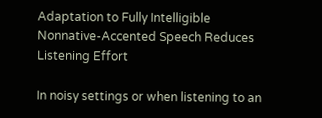Adaptation to Fully Intelligible Nonnative-Accented Speech Reduces Listening Effort

In noisy settings or when listening to an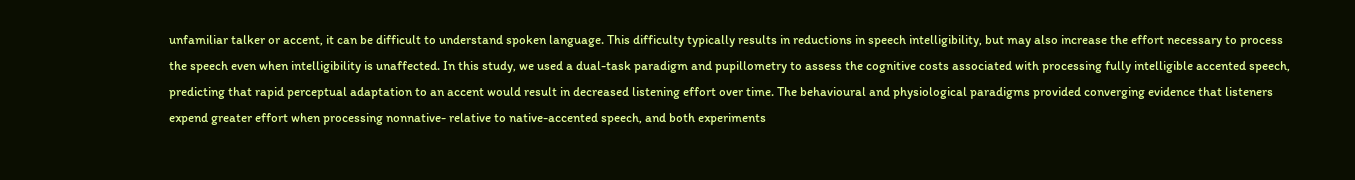unfamiliar talker or accent, it can be difficult to understand spoken language. This difficulty typically results in reductions in speech intelligibility, but may also increase the effort necessary to process the speech even when intelligibility is unaffected. In this study, we used a dual-task paradigm and pupillometry to assess the cognitive costs associated with processing fully intelligible accented speech, predicting that rapid perceptual adaptation to an accent would result in decreased listening effort over time. The behavioural and physiological paradigms provided converging evidence that listeners expend greater effort when processing nonnative- relative to native-accented speech, and both experiments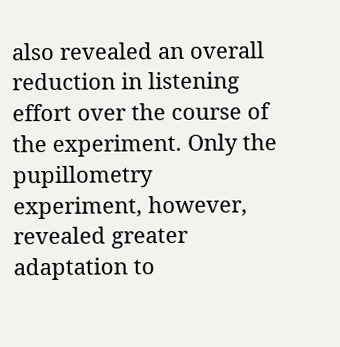also revealed an overall reduction in listening effort over the course of the experiment. Only the pupillometry experiment, however, revealed greater adaptation to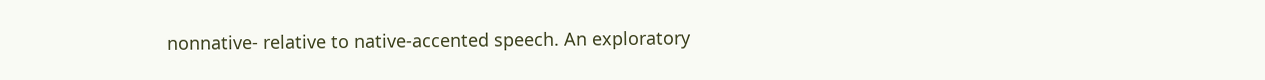nonnative- relative to native-accented speech. An exploratory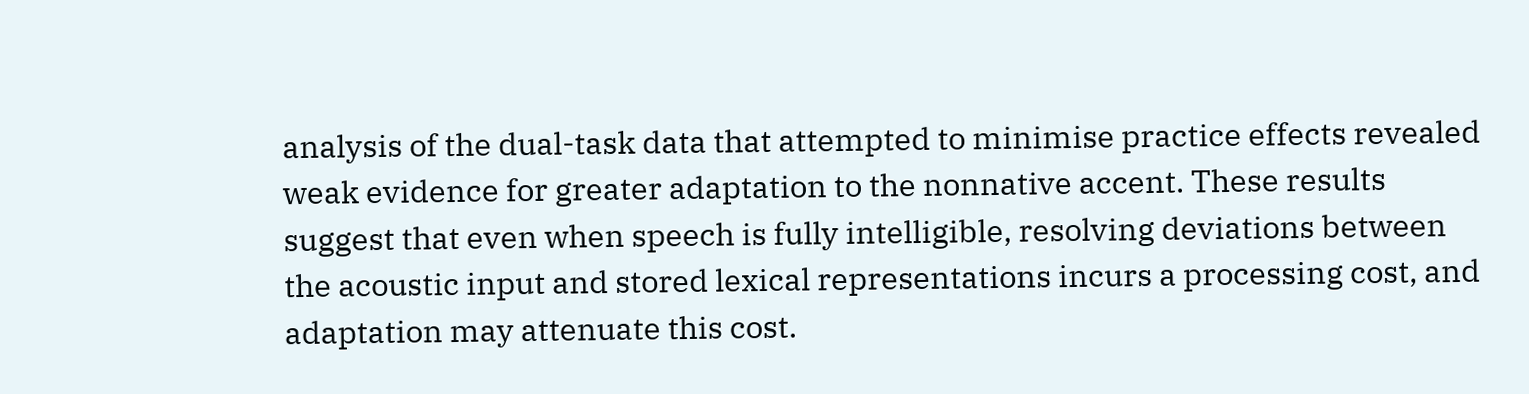analysis of the dual-task data that attempted to minimise practice effects revealed weak evidence for greater adaptation to the nonnative accent. These results suggest that even when speech is fully intelligible, resolving deviations between the acoustic input and stored lexical representations incurs a processing cost, and adaptation may attenuate this cost.